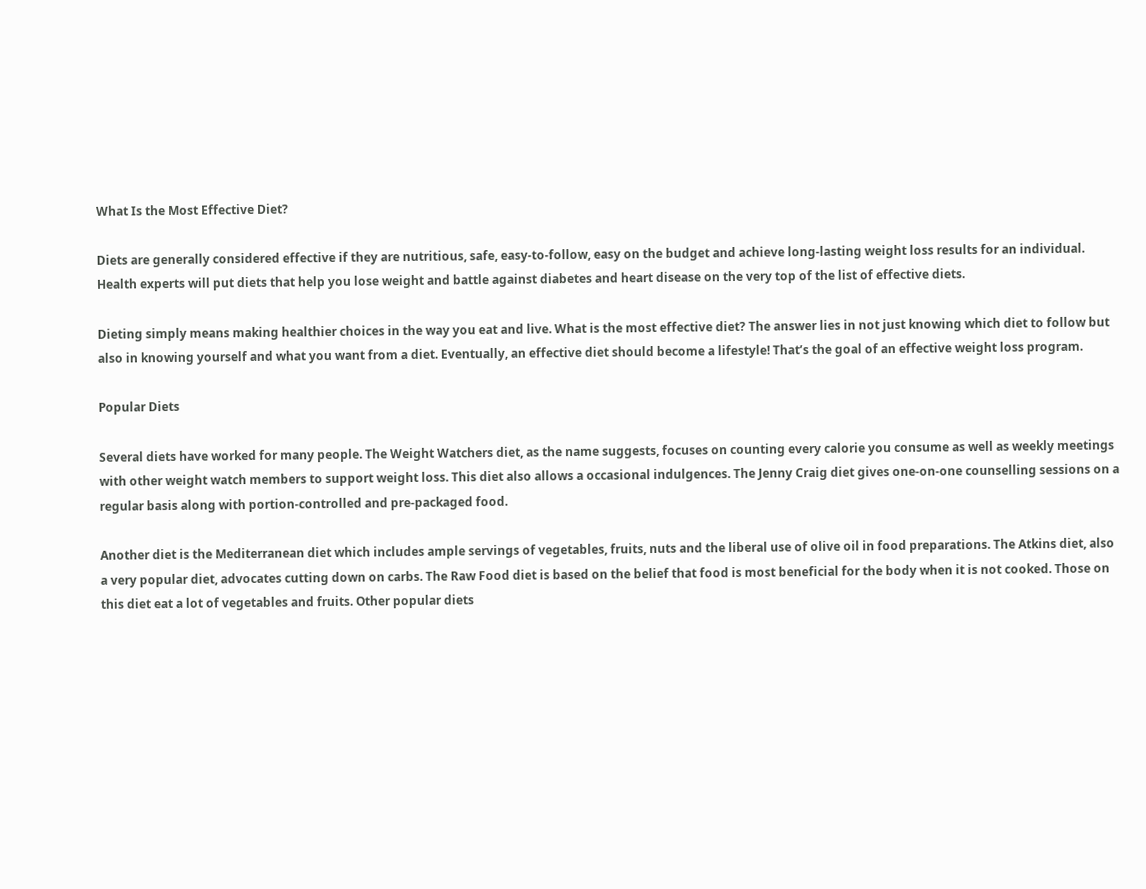What Is the Most Effective Diet?

Diets are generally considered effective if they are nutritious, safe, easy-to-follow, easy on the budget and achieve long-lasting weight loss results for an individual. Health experts will put diets that help you lose weight and battle against diabetes and heart disease on the very top of the list of effective diets.

Dieting simply means making healthier choices in the way you eat and live. What is the most effective diet? The answer lies in not just knowing which diet to follow but also in knowing yourself and what you want from a diet. Eventually, an effective diet should become a lifestyle! That’s the goal of an effective weight loss program.

Popular Diets

Several diets have worked for many people. The Weight Watchers diet, as the name suggests, focuses on counting every calorie you consume as well as weekly meetings with other weight watch members to support weight loss. This diet also allows a occasional indulgences. The Jenny Craig diet gives one-on-one counselling sessions on a regular basis along with portion-controlled and pre-packaged food.

Another diet is the Mediterranean diet which includes ample servings of vegetables, fruits, nuts and the liberal use of olive oil in food preparations. The Atkins diet, also a very popular diet, advocates cutting down on carbs. The Raw Food diet is based on the belief that food is most beneficial for the body when it is not cooked. Those on this diet eat a lot of vegetables and fruits. Other popular diets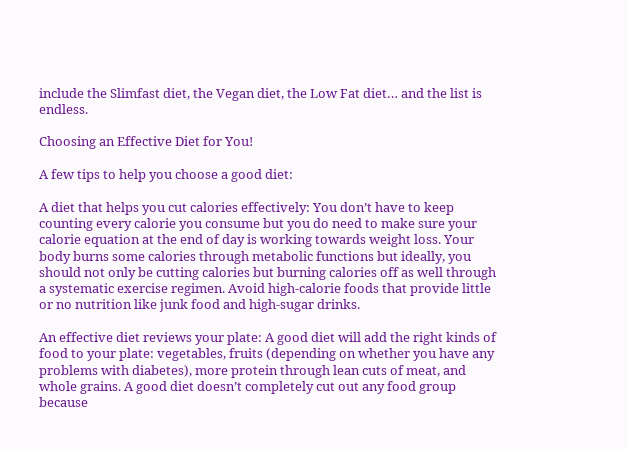include the Slimfast diet, the Vegan diet, the Low Fat diet… and the list is endless.

Choosing an Effective Diet for You!

A few tips to help you choose a good diet:

A diet that helps you cut calories effectively: You don’t have to keep counting every calorie you consume but you do need to make sure your calorie equation at the end of day is working towards weight loss. Your body burns some calories through metabolic functions but ideally, you should not only be cutting calories but burning calories off as well through a systematic exercise regimen. Avoid high-calorie foods that provide little or no nutrition like junk food and high-sugar drinks.

An effective diet reviews your plate: A good diet will add the right kinds of food to your plate: vegetables, fruits (depending on whether you have any problems with diabetes), more protein through lean cuts of meat, and whole grains. A good diet doesn’t completely cut out any food group because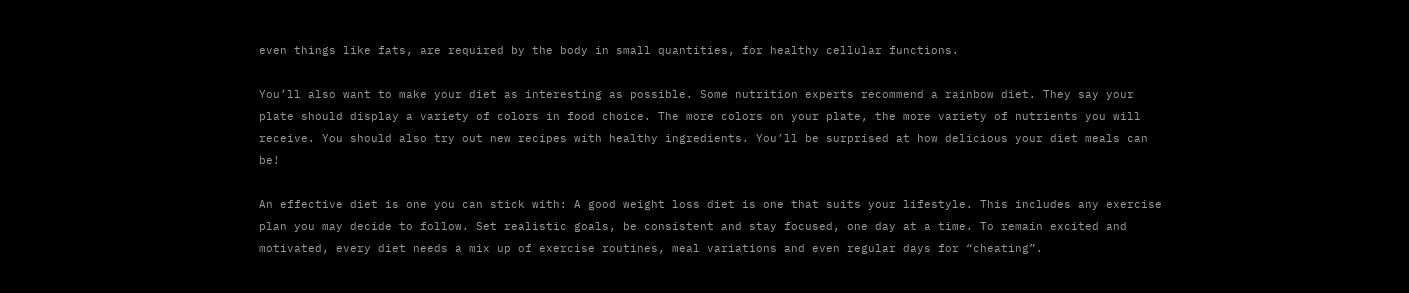even things like fats, are required by the body in small quantities, for healthy cellular functions.

You’ll also want to make your diet as interesting as possible. Some nutrition experts recommend a rainbow diet. They say your plate should display a variety of colors in food choice. The more colors on your plate, the more variety of nutrients you will receive. You should also try out new recipes with healthy ingredients. You’ll be surprised at how delicious your diet meals can be!

An effective diet is one you can stick with: A good weight loss diet is one that suits your lifestyle. This includes any exercise plan you may decide to follow. Set realistic goals, be consistent and stay focused, one day at a time. To remain excited and motivated, every diet needs a mix up of exercise routines, meal variations and even regular days for “cheating”.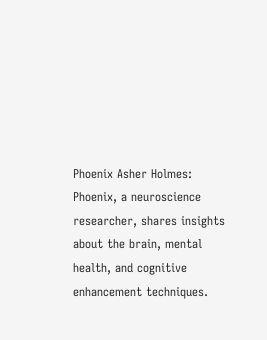Phoenix Asher Holmes: Phoenix, a neuroscience researcher, shares insights about the brain, mental health, and cognitive enhancement techniques.